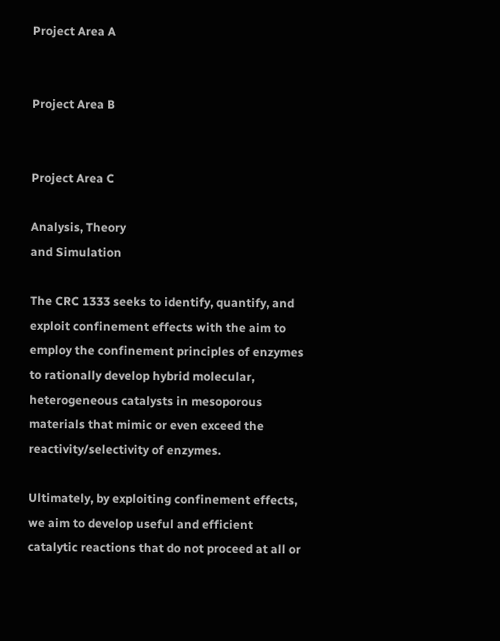Project Area A


Project Area B


Project Area C

Analysis, Theory
and Simulation

The CRC 1333 seeks to identify, quantify, and exploit confinement effects with the aim to employ the confinement principles of enzymes to rationally develop hybrid molecular, heterogeneous catalysts in mesoporous materials that mimic or even exceed the reactivity/selectivity of enzymes.

Ultimately, by exploiting confinement effects, we aim to develop useful and efficient catalytic reactions that do not proceed at all or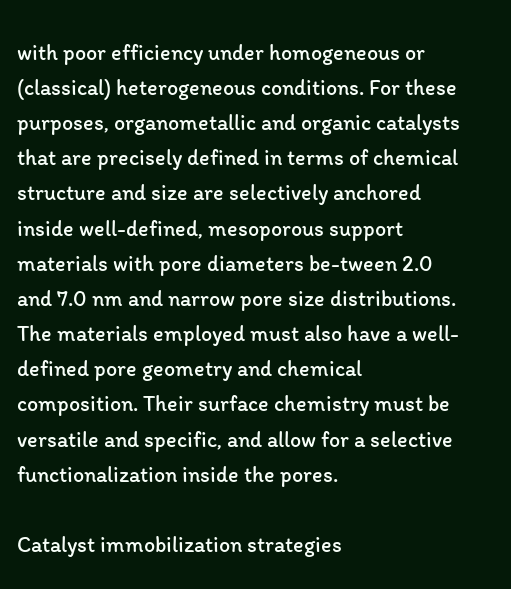with poor efficiency under homogeneous or (classical) heterogeneous conditions. For these purposes, organometallic and organic catalysts that are precisely defined in terms of chemical structure and size are selectively anchored inside well-defined, mesoporous support materials with pore diameters be-tween 2.0 and 7.0 nm and narrow pore size distributions. The materials employed must also have a well-defined pore geometry and chemical composition. Their surface chemistry must be versatile and specific, and allow for a selective functionalization inside the pores.

Catalyst immobilization strategies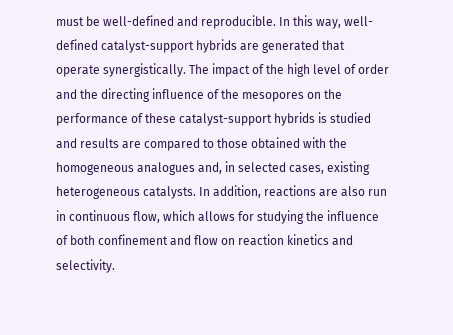must be well-defined and reproducible. In this way, well-defined catalyst-support hybrids are generated that operate synergistically. The impact of the high level of order and the directing influence of the mesopores on the performance of these catalyst-support hybrids is studied and results are compared to those obtained with the homogeneous analogues and, in selected cases, existing heterogeneous catalysts. In addition, reactions are also run in continuous flow, which allows for studying the influence of both confinement and flow on reaction kinetics and selectivity.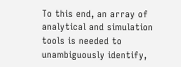To this end, an array of analytical and simulation tools is needed to unambiguously identify,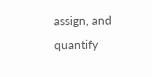assign, and quantify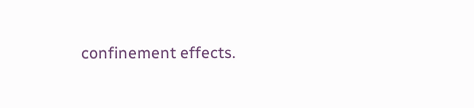confinement effects.